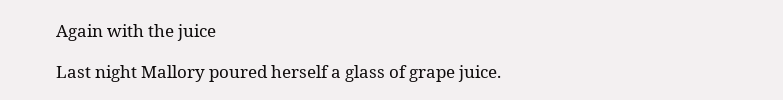Again with the juice

Last night Mallory poured herself a glass of grape juice.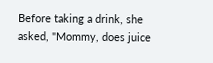Before taking a drink, she asked, "Mommy, does juice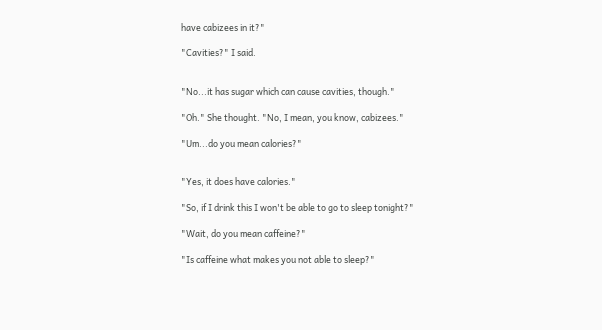have cabizees in it?"

"Cavities?" I said.


"No...it has sugar which can cause cavities, though."

"Oh." She thought. "No, I mean, you know, cabizees."

"Um...do you mean calories?"


"Yes, it does have calories."

"So, if I drink this I won't be able to go to sleep tonight?"

"Wait, do you mean caffeine?"

"Is caffeine what makes you not able to sleep?"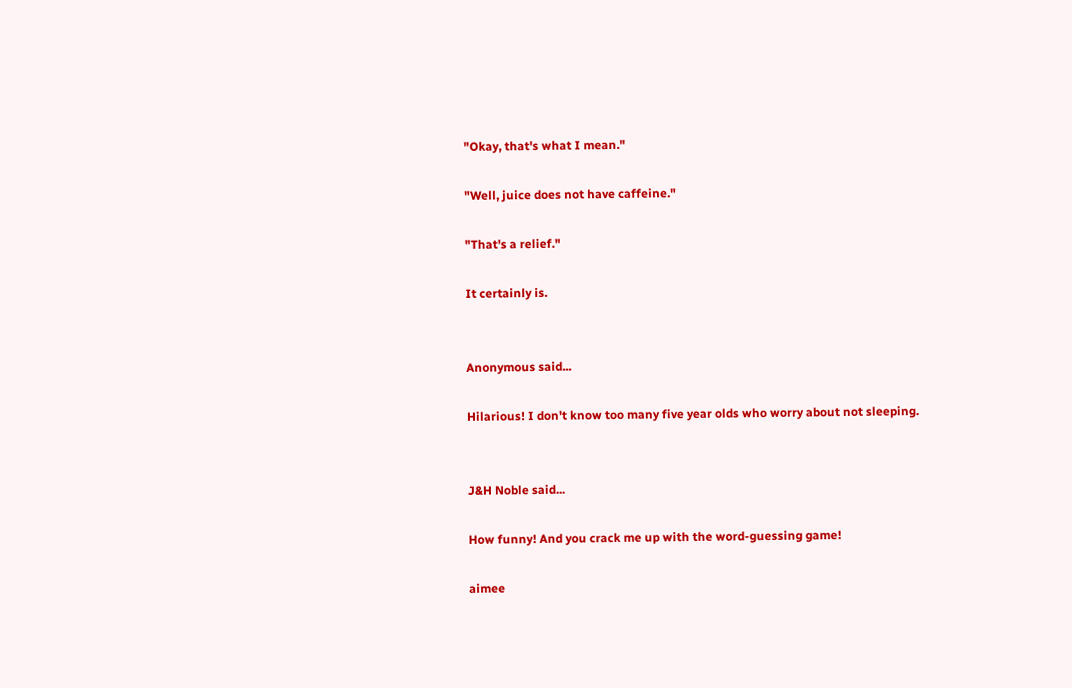"Okay, that's what I mean."

"Well, juice does not have caffeine."

"That's a relief."

It certainly is.


Anonymous said...

Hilarious! I don't know too many five year olds who worry about not sleeping.


J&H Noble said...

How funny! And you crack me up with the word-guessing game!

aimee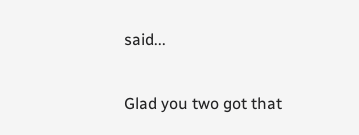said...

Glad you two got that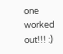one worked out!!! :)